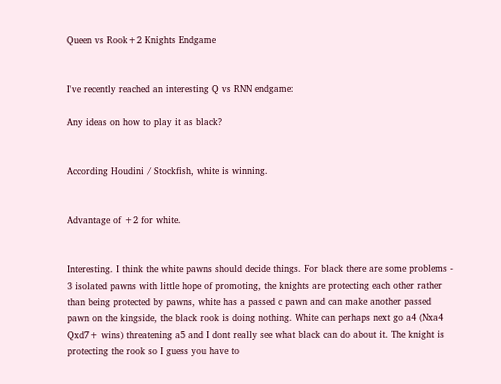Queen vs Rook+2 Knights Endgame


I've recently reached an interesting Q vs RNN endgame:

Any ideas on how to play it as black?


According Houdini / Stockfish, white is winning.


Advantage of +2 for white.


Interesting. I think the white pawns should decide things. For black there are some problems - 3 isolated pawns with little hope of promoting, the knights are protecting each other rather than being protected by pawns, white has a passed c pawn and can make another passed pawn on the kingside, the black rook is doing nothing. White can perhaps next go a4 (Nxa4 Qxd7+ wins) threatening a5 and I dont really see what black can do about it. The knight is protecting the rook so I guess you have to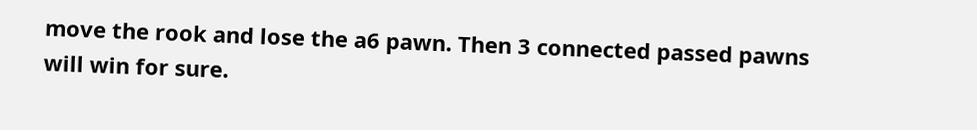move the rook and lose the a6 pawn. Then 3 connected passed pawns will win for sure.